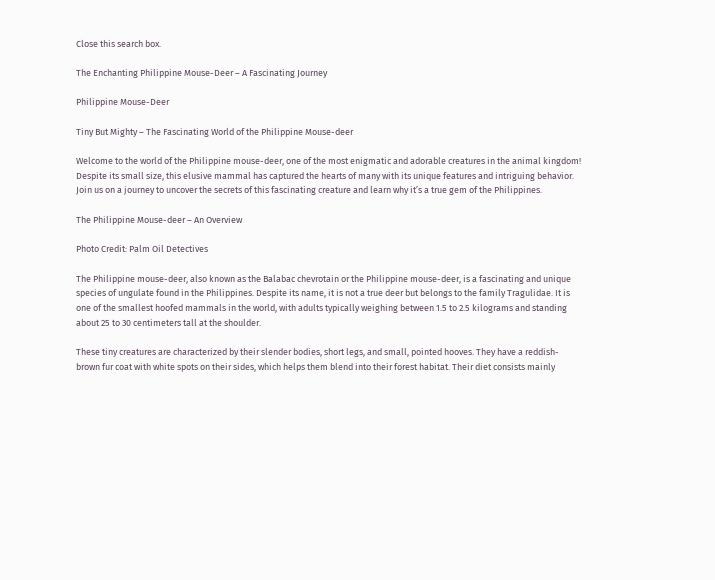Close this search box.

The Enchanting Philippine Mouse-Deer – A Fascinating Journey

Philippine Mouse-Deer

Tiny But Mighty – The Fascinating World of the Philippine Mouse-deer

Welcome to the world of the Philippine mouse-deer, one of the most enigmatic and adorable creatures in the animal kingdom! Despite its small size, this elusive mammal has captured the hearts of many with its unique features and intriguing behavior. Join us on a journey to uncover the secrets of this fascinating creature and learn why it’s a true gem of the Philippines.

The Philippine Mouse-deer – An Overview

Photo Credit: Palm Oil Detectives

The Philippine mouse-deer, also known as the Balabac chevrotain or the Philippine mouse-deer, is a fascinating and unique species of ungulate found in the Philippines. Despite its name, it is not a true deer but belongs to the family Tragulidae. It is one of the smallest hoofed mammals in the world, with adults typically weighing between 1.5 to 2.5 kilograms and standing about 25 to 30 centimeters tall at the shoulder.

These tiny creatures are characterized by their slender bodies, short legs, and small, pointed hooves. They have a reddish-brown fur coat with white spots on their sides, which helps them blend into their forest habitat. Their diet consists mainly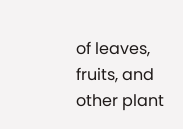of leaves, fruits, and other plant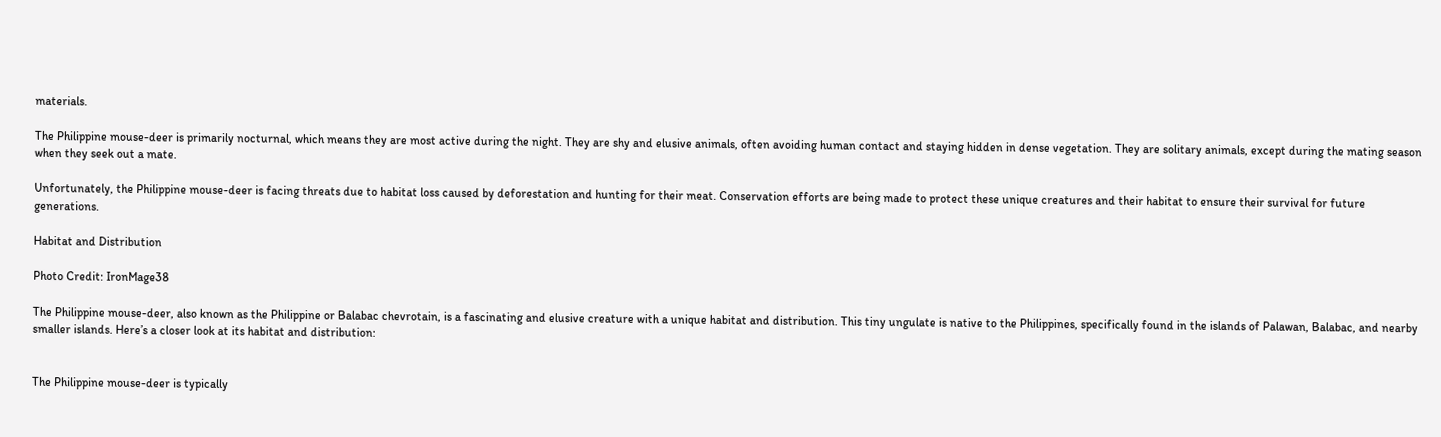materials.

The Philippine mouse-deer is primarily nocturnal, which means they are most active during the night. They are shy and elusive animals, often avoiding human contact and staying hidden in dense vegetation. They are solitary animals, except during the mating season when they seek out a mate.

Unfortunately, the Philippine mouse-deer is facing threats due to habitat loss caused by deforestation and hunting for their meat. Conservation efforts are being made to protect these unique creatures and their habitat to ensure their survival for future generations.

Habitat and Distribution

Photo Credit: IronMage38

The Philippine mouse-deer, also known as the Philippine or Balabac chevrotain, is a fascinating and elusive creature with a unique habitat and distribution. This tiny ungulate is native to the Philippines, specifically found in the islands of Palawan, Balabac, and nearby smaller islands. Here’s a closer look at its habitat and distribution:


The Philippine mouse-deer is typically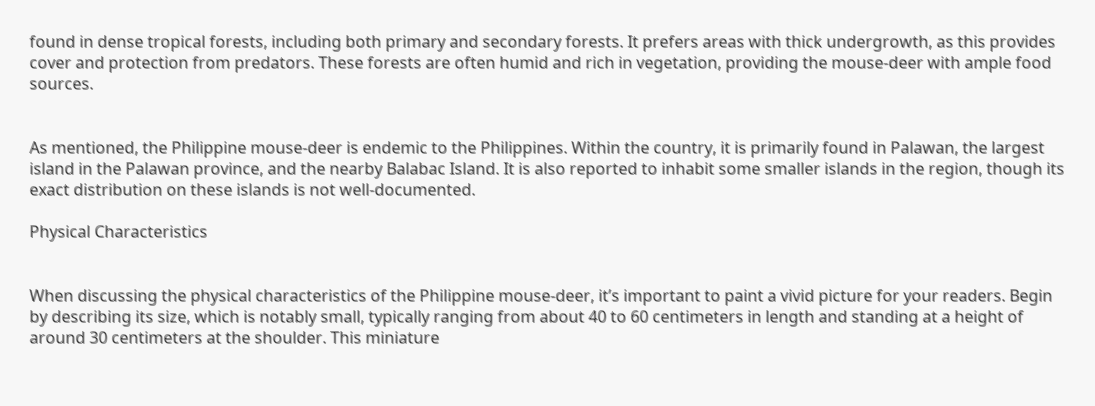found in dense tropical forests, including both primary and secondary forests. It prefers areas with thick undergrowth, as this provides cover and protection from predators. These forests are often humid and rich in vegetation, providing the mouse-deer with ample food sources.


As mentioned, the Philippine mouse-deer is endemic to the Philippines. Within the country, it is primarily found in Palawan, the largest island in the Palawan province, and the nearby Balabac Island. It is also reported to inhabit some smaller islands in the region, though its exact distribution on these islands is not well-documented.

Physical Characteristics


When discussing the physical characteristics of the Philippine mouse-deer, it’s important to paint a vivid picture for your readers. Begin by describing its size, which is notably small, typically ranging from about 40 to 60 centimeters in length and standing at a height of around 30 centimeters at the shoulder. This miniature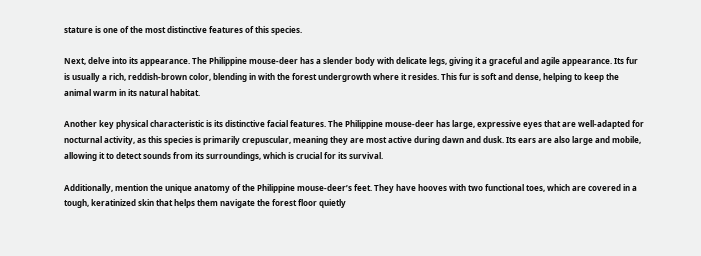stature is one of the most distinctive features of this species.

Next, delve into its appearance. The Philippine mouse-deer has a slender body with delicate legs, giving it a graceful and agile appearance. Its fur is usually a rich, reddish-brown color, blending in with the forest undergrowth where it resides. This fur is soft and dense, helping to keep the animal warm in its natural habitat.

Another key physical characteristic is its distinctive facial features. The Philippine mouse-deer has large, expressive eyes that are well-adapted for nocturnal activity, as this species is primarily crepuscular, meaning they are most active during dawn and dusk. Its ears are also large and mobile, allowing it to detect sounds from its surroundings, which is crucial for its survival.

Additionally, mention the unique anatomy of the Philippine mouse-deer’s feet. They have hooves with two functional toes, which are covered in a tough, keratinized skin that helps them navigate the forest floor quietly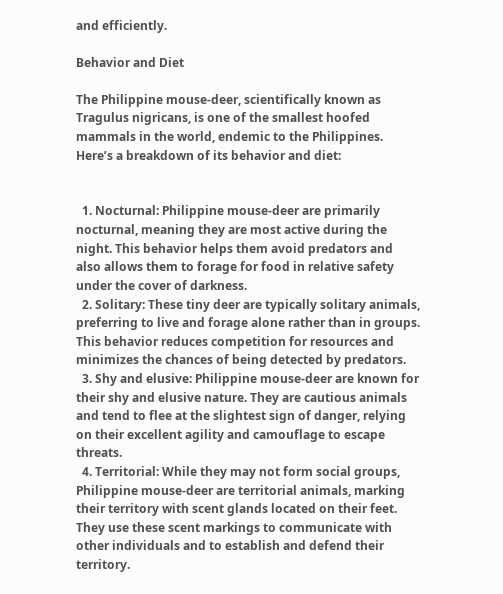and efficiently.

Behavior and Diet

The Philippine mouse-deer, scientifically known as Tragulus nigricans, is one of the smallest hoofed mammals in the world, endemic to the Philippines. Here’s a breakdown of its behavior and diet:


  1. Nocturnal: Philippine mouse-deer are primarily nocturnal, meaning they are most active during the night. This behavior helps them avoid predators and also allows them to forage for food in relative safety under the cover of darkness.
  2. Solitary: These tiny deer are typically solitary animals, preferring to live and forage alone rather than in groups. This behavior reduces competition for resources and minimizes the chances of being detected by predators.
  3. Shy and elusive: Philippine mouse-deer are known for their shy and elusive nature. They are cautious animals and tend to flee at the slightest sign of danger, relying on their excellent agility and camouflage to escape threats.
  4. Territorial: While they may not form social groups, Philippine mouse-deer are territorial animals, marking their territory with scent glands located on their feet. They use these scent markings to communicate with other individuals and to establish and defend their territory.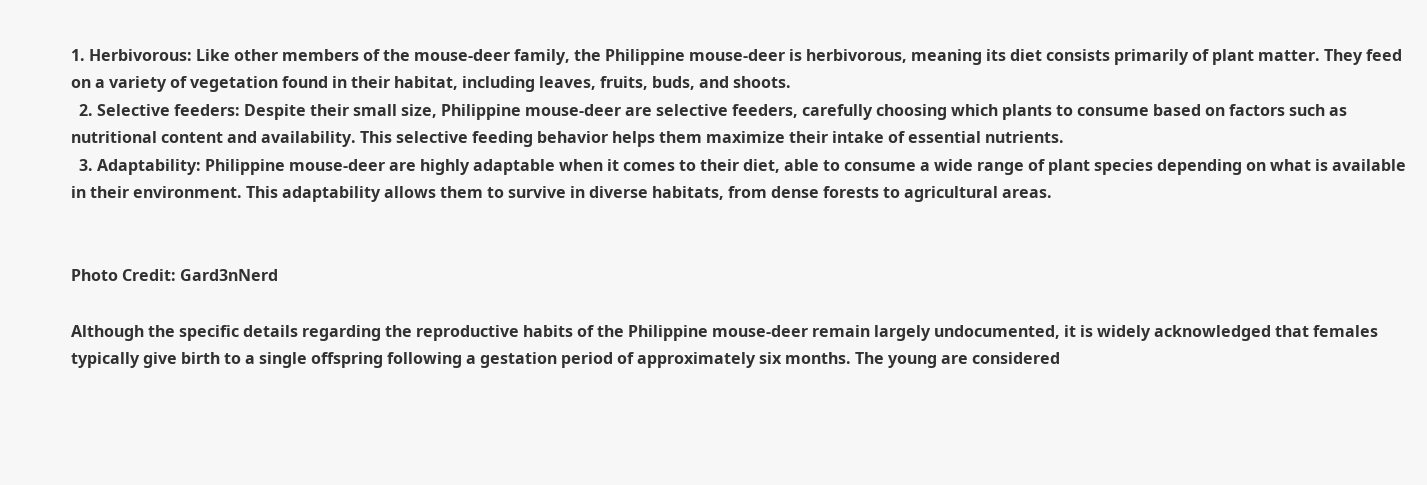1. Herbivorous: Like other members of the mouse-deer family, the Philippine mouse-deer is herbivorous, meaning its diet consists primarily of plant matter. They feed on a variety of vegetation found in their habitat, including leaves, fruits, buds, and shoots.
  2. Selective feeders: Despite their small size, Philippine mouse-deer are selective feeders, carefully choosing which plants to consume based on factors such as nutritional content and availability. This selective feeding behavior helps them maximize their intake of essential nutrients.
  3. Adaptability: Philippine mouse-deer are highly adaptable when it comes to their diet, able to consume a wide range of plant species depending on what is available in their environment. This adaptability allows them to survive in diverse habitats, from dense forests to agricultural areas.


Photo Credit: Gard3nNerd

Although the specific details regarding the reproductive habits of the Philippine mouse-deer remain largely undocumented, it is widely acknowledged that females typically give birth to a single offspring following a gestation period of approximately six months. The young are considered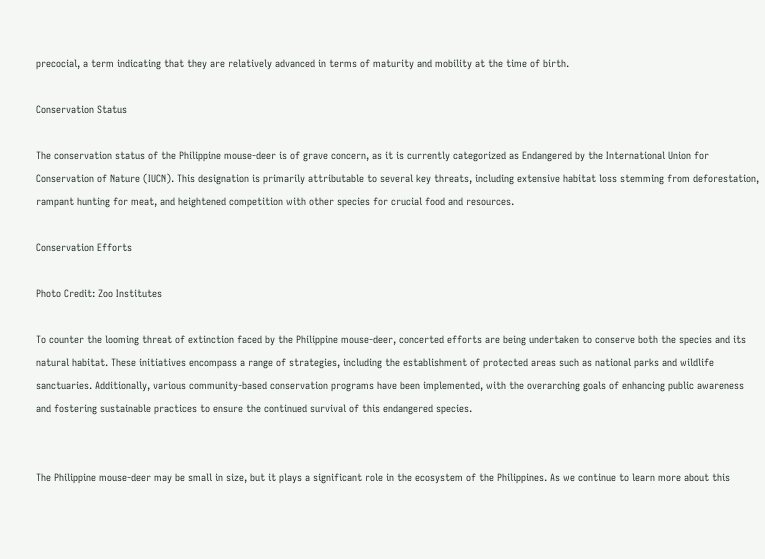precocial, a term indicating that they are relatively advanced in terms of maturity and mobility at the time of birth.

Conservation Status

The conservation status of the Philippine mouse-deer is of grave concern, as it is currently categorized as Endangered by the International Union for Conservation of Nature (IUCN). This designation is primarily attributable to several key threats, including extensive habitat loss stemming from deforestation, rampant hunting for meat, and heightened competition with other species for crucial food and resources.

Conservation Efforts

Photo Credit: Zoo Institutes

To counter the looming threat of extinction faced by the Philippine mouse-deer, concerted efforts are being undertaken to conserve both the species and its natural habitat. These initiatives encompass a range of strategies, including the establishment of protected areas such as national parks and wildlife sanctuaries. Additionally, various community-based conservation programs have been implemented, with the overarching goals of enhancing public awareness and fostering sustainable practices to ensure the continued survival of this endangered species.


The Philippine mouse-deer may be small in size, but it plays a significant role in the ecosystem of the Philippines. As we continue to learn more about this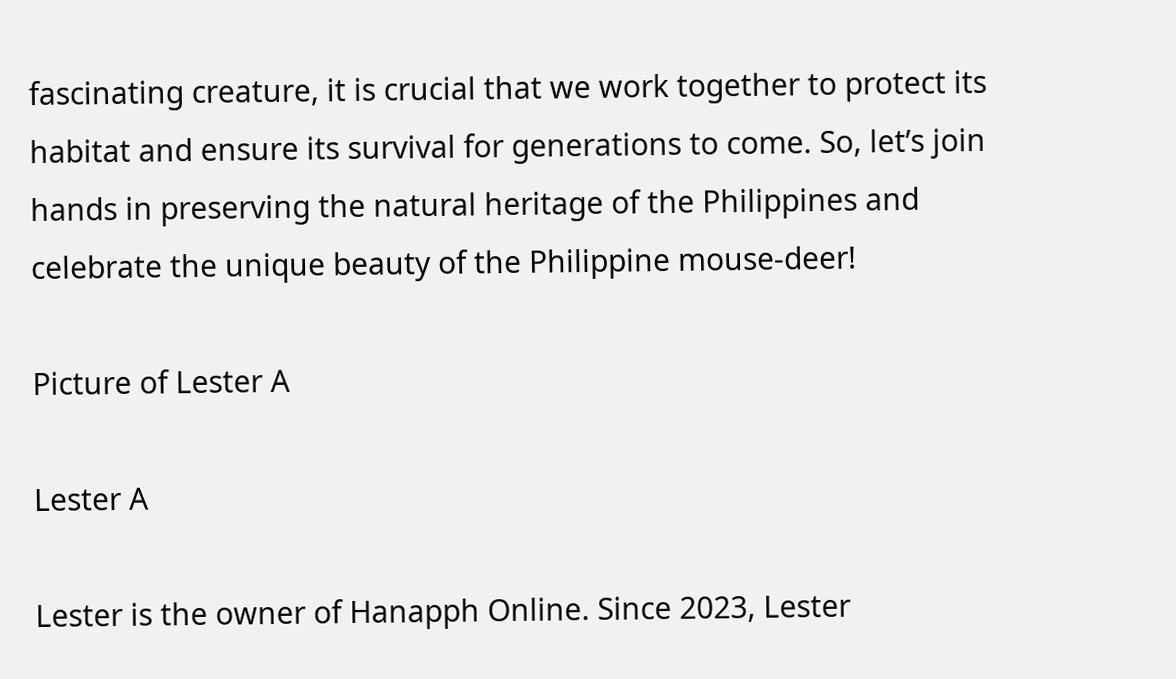fascinating creature, it is crucial that we work together to protect its habitat and ensure its survival for generations to come. So, let’s join hands in preserving the natural heritage of the Philippines and celebrate the unique beauty of the Philippine mouse-deer!

Picture of Lester A

Lester A

Lester is the owner of Hanapph Online. Since 2023, Lester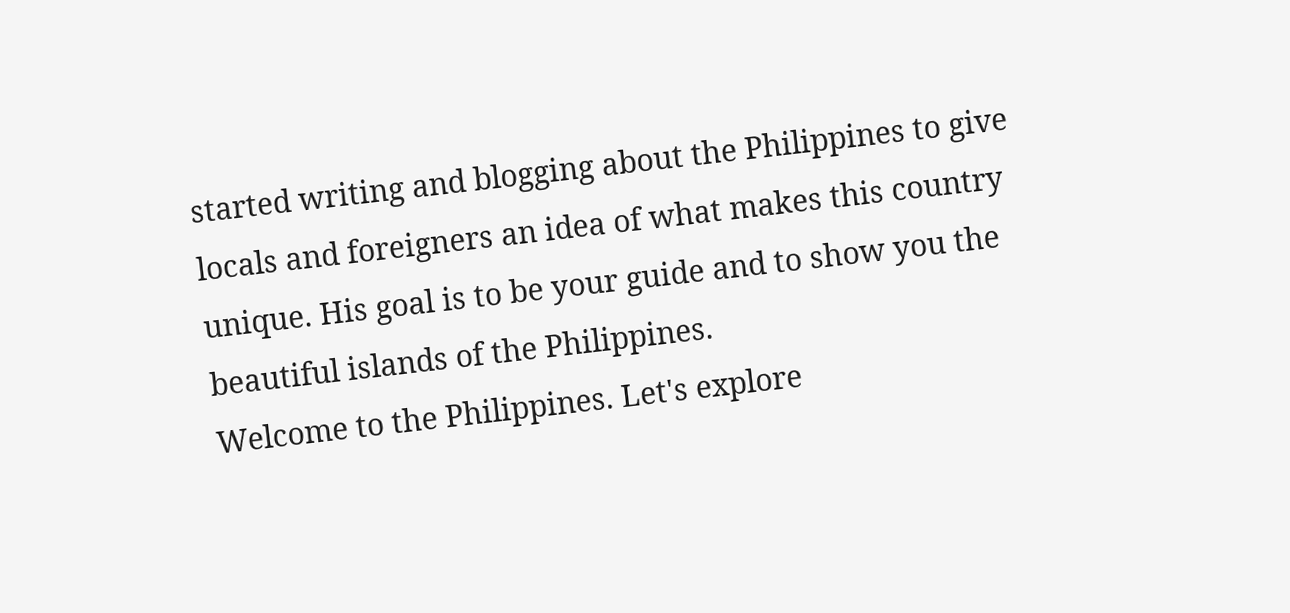started writing and blogging about the Philippines to give locals and foreigners an idea of what makes this country unique. His goal is to be your guide and to show you the beautiful islands of the Philippines.
Welcome to the Philippines. Let's explore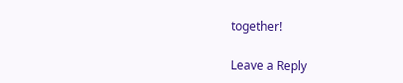together!

Leave a Reply